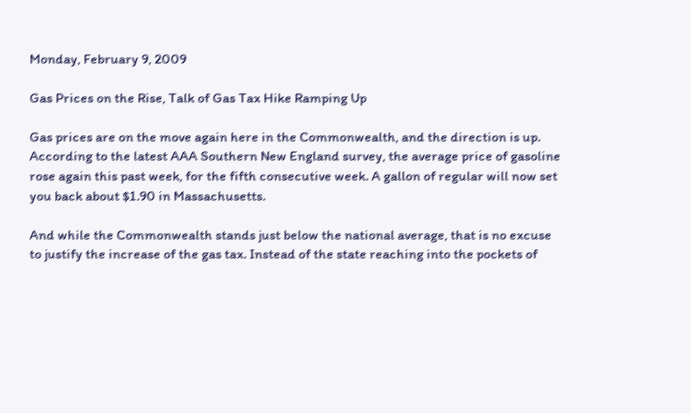Monday, February 9, 2009

Gas Prices on the Rise, Talk of Gas Tax Hike Ramping Up

Gas prices are on the move again here in the Commonwealth, and the direction is up.
According to the latest AAA Southern New England survey, the average price of gasoline rose again this past week, for the fifth consecutive week. A gallon of regular will now set you back about $1.90 in Massachusetts.

And while the Commonwealth stands just below the national average, that is no excuse to justify the increase of the gas tax. Instead of the state reaching into the pockets of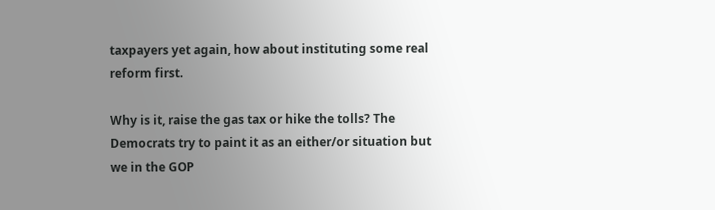taxpayers yet again, how about instituting some real reform first.

Why is it, raise the gas tax or hike the tolls? The Democrats try to paint it as an either/or situation but we in the GOP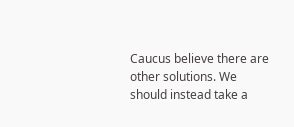Caucus believe there are other solutions. We should instead take a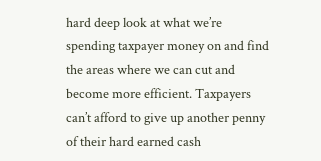hard deep look at what we’re spending taxpayer money on and find the areas where we can cut and become more efficient. Taxpayers can’t afford to give up another penny of their hard earned cash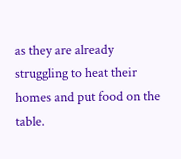as they are already struggling to heat their homes and put food on the table.